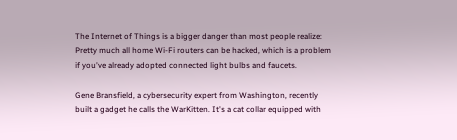The Internet of Things is a bigger danger than most people realize: Pretty much all home Wi-Fi routers can be hacked, which is a problem if you've already adopted connected light bulbs and faucets.

Gene Bransfield, a cybersecurity expert from Washington, recently built a gadget he calls the WarKitten. It's a cat collar equipped with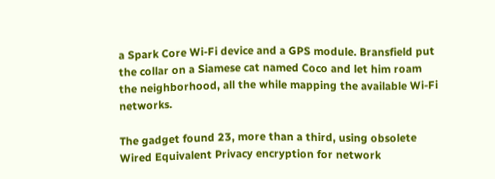a Spark Core Wi-Fi device and a GPS module. Bransfield put the collar on a Siamese cat named Coco and let him roam the neighborhood, all the while mapping the available Wi-Fi networks.

The gadget found 23, more than a third, using obsolete Wired Equivalent Privacy encryption for network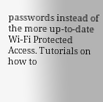passwords instead of the more up-to-date Wi-Fi Protected Access. Tutorials on how to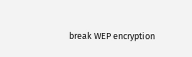break WEP encryption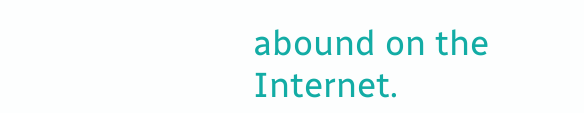abound on the Internet.